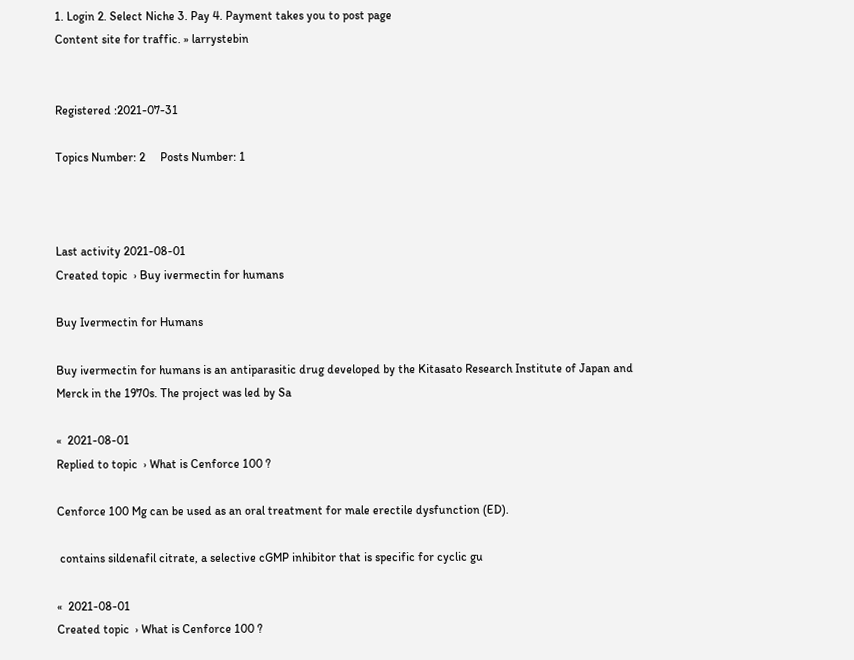1. Login 2. Select Niche 3. Pay 4. Payment takes you to post page
Content site for traffic. » larrystebin


Registered :2021-07-31

Topics Number: 2     Posts Number: 1



Last activity 2021-08-01
Created topic  › Buy ivermectin for humans

Buy Ivermectin for Humans

Buy ivermectin for humans is an antiparasitic drug developed by the Kitasato Research Institute of Japan and Merck in the 1970s. The project was led by Sa

«  2021-08-01
Replied to topic  › What is Cenforce 100 ?

Cenforce 100 Mg can be used as an oral treatment for male erectile dysfunction (ED).

 contains sildenafil citrate, a selective cGMP inhibitor that is specific for cyclic gu

«  2021-08-01
Created topic  › What is Cenforce 100 ?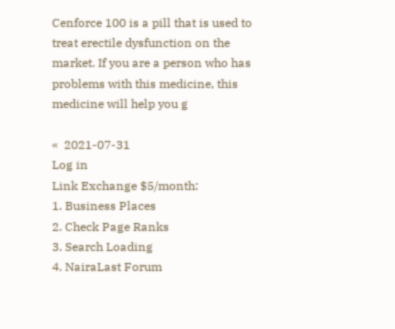Cenforce 100 is a pill that is used to treat erectile dysfunction on the market. If you are a person who has problems with this medicine, this medicine will help you g

«  2021-07-31
Log in
Link Exchange $5/month:
1. Business Places
2. Check Page Ranks
3. Search Loading
4. NairaLast Forum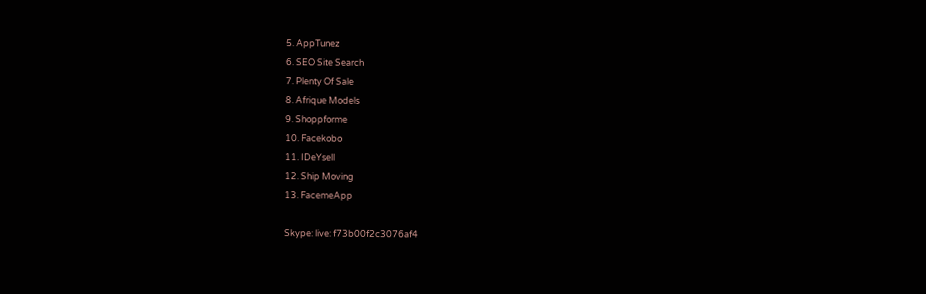5. AppTunez
6. SEO Site Search
7. Plenty Of Sale
8. Afrique Models
9. Shoppforme
10. Facekobo
11. IDeYsell
12. Ship Moving
13. FacemeApp

Skype: live: f73b00f2c3076af4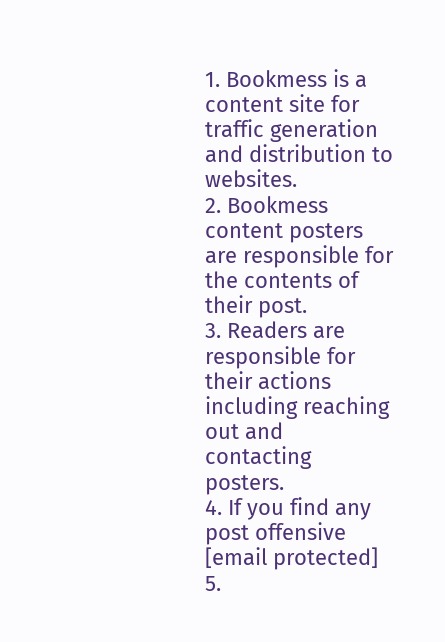1. Bookmess is a content site for traffic generation and distribution to websites.
2. Bookmess content posters are responsible for the contents of their post.
3. Readers are responsible for their actions including reaching out and contacting posters.
4. If you find any post offensive [email protected]
5.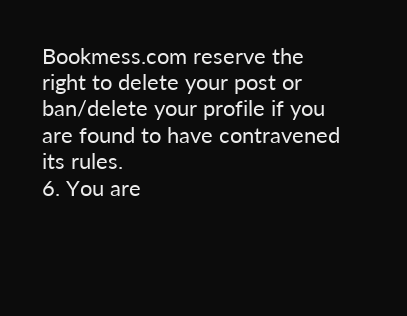Bookmess.com reserve the right to delete your post or ban/delete your profile if you are found to have contravened its rules.
6. You are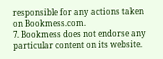responsible for any actions taken on Bookmess.com.
7. Bookmess does not endorse any particular content on its website.